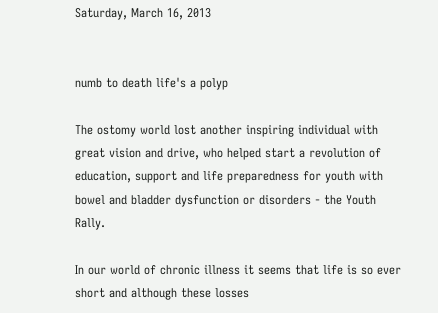Saturday, March 16, 2013


numb to death life's a polyp

The ostomy world lost another inspiring individual with great vision and drive, who helped start a revolution of education, support and life preparedness for youth with bowel and bladder dysfunction or disorders - the Youth Rally.

In our world of chronic illness it seems that life is so ever short and although these losses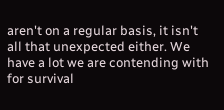aren't on a regular basis, it isn't all that unexpected either. We have a lot we are contending with for survival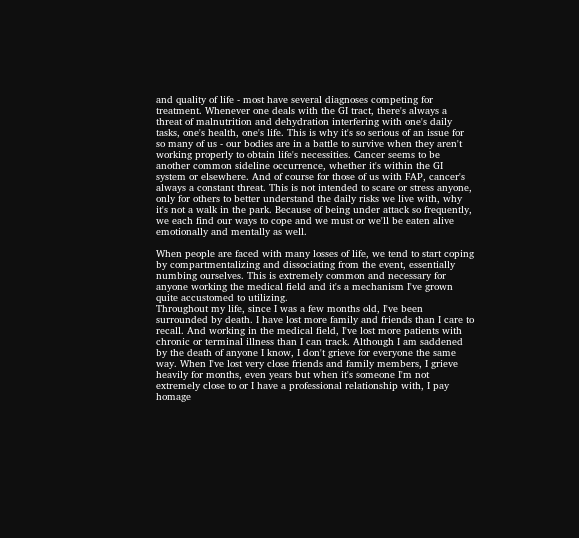and quality of life - most have several diagnoses competing for treatment. Whenever one deals with the GI tract, there's always a threat of malnutrition and dehydration interfering with one's daily tasks, one's health, one's life. This is why it's so serious of an issue for so many of us - our bodies are in a battle to survive when they aren't working properly to obtain life's necessities. Cancer seems to be another common sideline occurrence, whether it's within the GI system or elsewhere. And of course for those of us with FAP, cancer's always a constant threat. This is not intended to scare or stress anyone, only for others to better understand the daily risks we live with, why it's not a walk in the park. Because of being under attack so frequently, we each find our ways to cope and we must or we'll be eaten alive emotionally and mentally as well.

When people are faced with many losses of life, we tend to start coping by compartmentalizing and dissociating from the event, essentially numbing ourselves. This is extremely common and necessary for anyone working the medical field and it's a mechanism I've grown quite accustomed to utilizing.
Throughout my life, since I was a few months old, I've been surrounded by death. I have lost more family and friends than I care to recall. And working in the medical field, I've lost more patients with chronic or terminal illness than I can track. Although I am saddened by the death of anyone I know, I don't grieve for everyone the same way. When I've lost very close friends and family members, I grieve heavily for months, even years but when it's someone I'm not extremely close to or I have a professional relationship with, I pay homage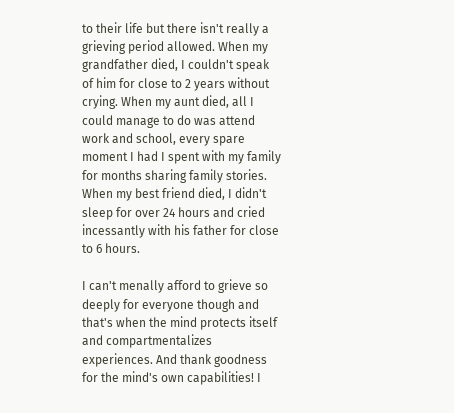to their life but there isn't really a grieving period allowed. When my grandfather died, I couldn't speak of him for close to 2 years without crying. When my aunt died, all I could manage to do was attend work and school, every spare moment I had I spent with my family for months sharing family stories. When my best friend died, I didn't sleep for over 24 hours and cried incessantly with his father for close to 6 hours.

I can't menally afford to grieve so deeply for everyone though and that's when the mind protects itself and compartmentalizes experiences. And thank goodness for the mind's own capabilities! I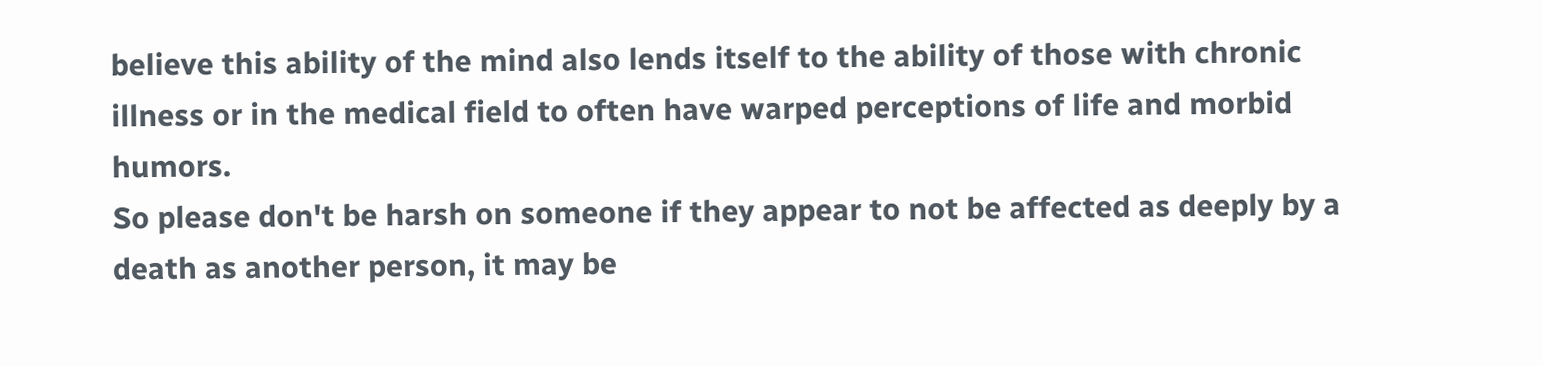believe this ability of the mind also lends itself to the ability of those with chronic illness or in the medical field to often have warped perceptions of life and morbid humors.
So please don't be harsh on someone if they appear to not be affected as deeply by a death as another person, it may be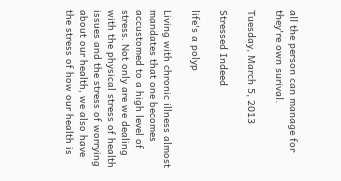all the person can manage for they're own surival.

Tuesday, March 5, 2013

Stressed Indeed

life's a polyp

Living with chronic illness almost mandates that one becomes accustomed to a high level of stress. Not only are we dealing with the physical stress of health issues and the stress of worrying about our health, we also have the stress of how our health is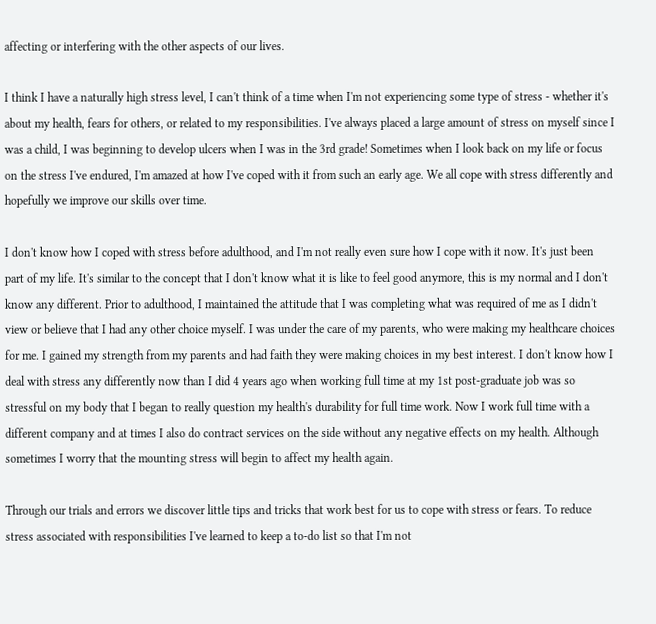affecting or interfering with the other aspects of our lives.

I think I have a naturally high stress level, I can't think of a time when I'm not experiencing some type of stress - whether it's about my health, fears for others, or related to my responsibilities. I've always placed a large amount of stress on myself since I was a child, I was beginning to develop ulcers when I was in the 3rd grade! Sometimes when I look back on my life or focus on the stress I've endured, I'm amazed at how I've coped with it from such an early age. We all cope with stress differently and hopefully we improve our skills over time.

I don't know how I coped with stress before adulthood, and I'm not really even sure how I cope with it now. It's just been part of my life. It's similar to the concept that I don't know what it is like to feel good anymore, this is my normal and I don't know any different. Prior to adulthood, I maintained the attitude that I was completing what was required of me as I didn't view or believe that I had any other choice myself. I was under the care of my parents, who were making my healthcare choices for me. I gained my strength from my parents and had faith they were making choices in my best interest. I don't know how I deal with stress any differently now than I did 4 years ago when working full time at my 1st post-graduate job was so stressful on my body that I began to really question my health's durability for full time work. Now I work full time with a different company and at times I also do contract services on the side without any negative effects on my health. Although sometimes I worry that the mounting stress will begin to affect my health again.

Through our trials and errors we discover little tips and tricks that work best for us to cope with stress or fears. To reduce stress associated with responsibilities I've learned to keep a to-do list so that I'm not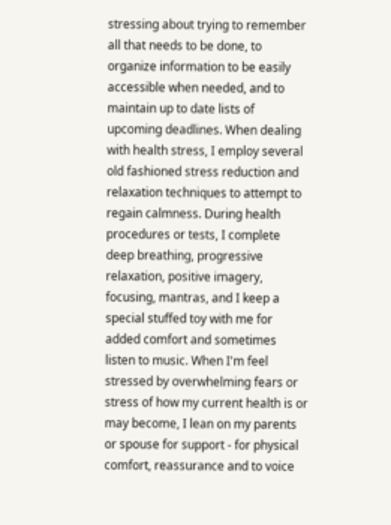stressing about trying to remember all that needs to be done, to organize information to be easily accessible when needed, and to maintain up to date lists of upcoming deadlines. When dealing with health stress, I employ several old fashioned stress reduction and relaxation techniques to attempt to regain calmness. During health procedures or tests, I complete deep breathing, progressive relaxation, positive imagery, focusing, mantras, and I keep a special stuffed toy with me for added comfort and sometimes listen to music. When I'm feel stressed by overwhelming fears or stress of how my current health is or may become, I lean on my parents or spouse for support - for physical comfort, reassurance and to voice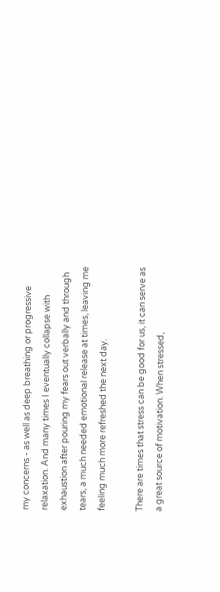my concerns - as well as deep breathing or progressive relaxation. And many times I eventually collapse with exhaustion after pouring my fears out verbally and through tears, a much needed emotional release at times, leaving me feeling much more refreshed the next day.

There are times that stress can be good for us, it can serve as a great source of motivation. When stressed,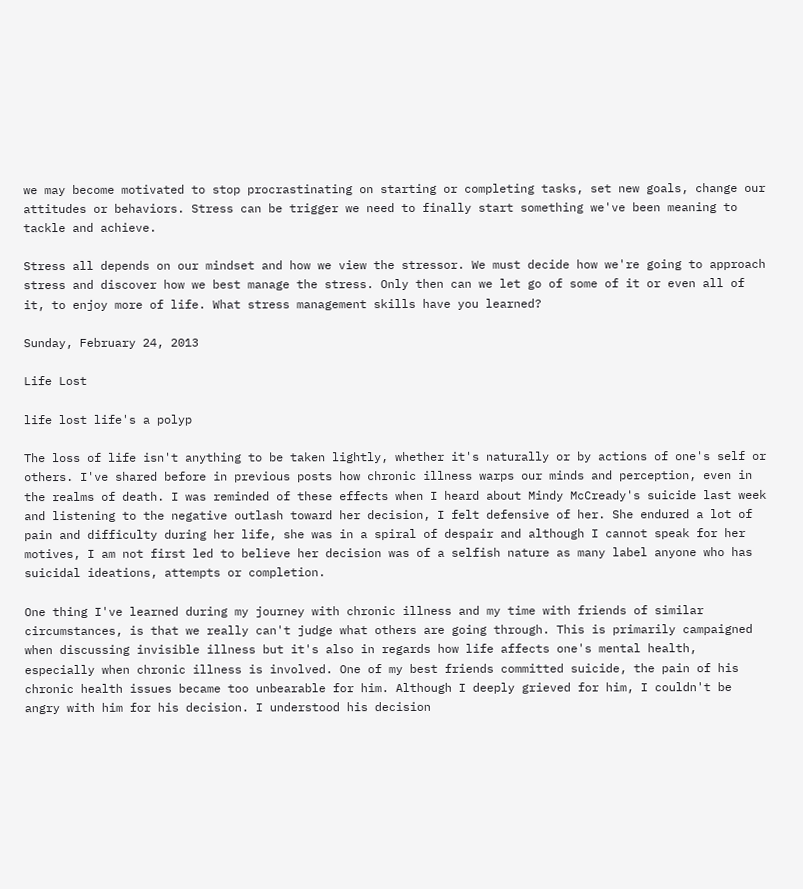we may become motivated to stop procrastinating on starting or completing tasks, set new goals, change our attitudes or behaviors. Stress can be trigger we need to finally start something we've been meaning to tackle and achieve.

Stress all depends on our mindset and how we view the stressor. We must decide how we're going to approach stress and discover how we best manage the stress. Only then can we let go of some of it or even all of it, to enjoy more of life. What stress management skills have you learned?

Sunday, February 24, 2013

Life Lost

life lost life's a polyp

The loss of life isn't anything to be taken lightly, whether it's naturally or by actions of one's self or others. I've shared before in previous posts how chronic illness warps our minds and perception, even in the realms of death. I was reminded of these effects when I heard about Mindy McCready's suicide last week and listening to the negative outlash toward her decision, I felt defensive of her. She endured a lot of pain and difficulty during her life, she was in a spiral of despair and although I cannot speak for her motives, I am not first led to believe her decision was of a selfish nature as many label anyone who has suicidal ideations, attempts or completion.

One thing I've learned during my journey with chronic illness and my time with friends of similar circumstances, is that we really can't judge what others are going through. This is primarily campaigned when discussing invisible illness but it's also in regards how life affects one's mental health, especially when chronic illness is involved. One of my best friends committed suicide, the pain of his chronic health issues became too unbearable for him. Although I deeply grieved for him, I couldn't be angry with him for his decision. I understood his decision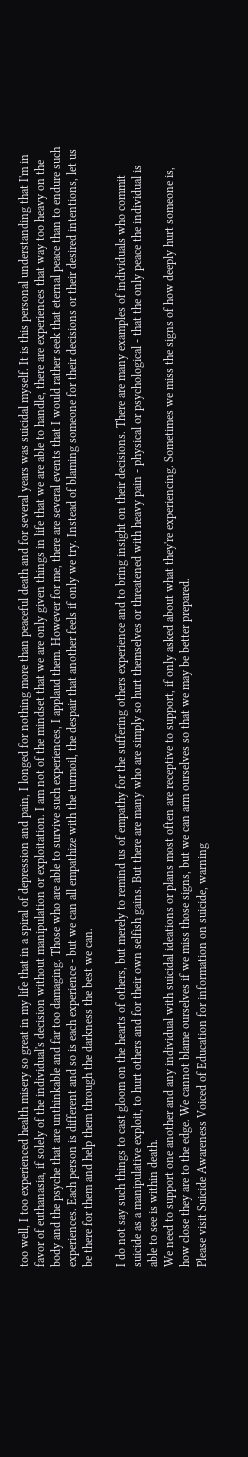too well, I too experienced health misery so great in my life that in a spiral of depression and pain, I longed for nothing more than peaceful death and for several years was suicidal myself. It is this personal understanding that I'm in favor of euthanasia, if solely of the individual's decision without manipulation or exploitation. I am not of the mindset that we are only given things in life that we are able to handle, there are experiences that way too heavy on the body and the psyche that are unthinkable and far too damaging. Those who are able to survive such experiences, I applaud them. However for me, there are several events that I would rather seek that eternal peace than to endure such experiences. Each person is different and so is each experience - but we can all empathize with the turmoil, the despair that another feels if only we try. Instead of blaming someone for their decisions or their desired intentions, let us be there for them and help them through the darkness the best we can.

I do not say such things to cast gloom on the hearts of others, but merely to remind us of empathy for the suffering others experience and to bring insight on their decisions. There are many examples of individuals who commit suicide as a manipulative exploit, to hurt others and for their own selfish gains. But there are many who are simply so hurt themselves or threatened with heavy pain - physical or psychological - that the only peace the individual is able to see is within death.
We need to support one another and any individual with suicidal ideations or plans most often are receptive to support, if only asked about what they're experiencing. Sometimes we miss the signs of how deeply hurt someone is, how close they are to the edge. We cannot blame ourselves if we miss those signs, but we can arm ourselves so that we may be better prepared.
Please visit Suicide Awareness Voiced of Education for information on suicide, warning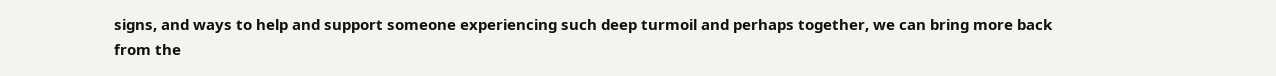signs, and ways to help and support someone experiencing such deep turmoil and perhaps together, we can bring more back from the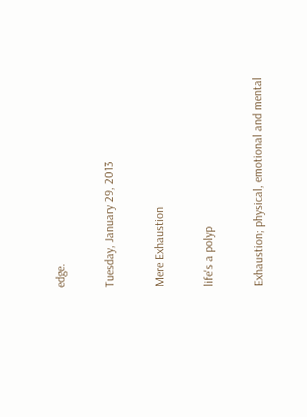edge.

Tuesday, January 29, 2013

Mere Exhaustion

life's a polyp

Exhaustion; physical, emotional and mental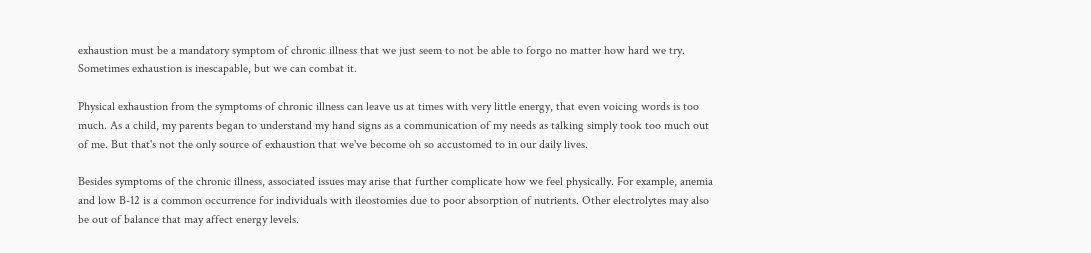exhaustion must be a mandatory symptom of chronic illness that we just seem to not be able to forgo no matter how hard we try. Sometimes exhaustion is inescapable, but we can combat it.

Physical exhaustion from the symptoms of chronic illness can leave us at times with very little energy, that even voicing words is too much. As a child, my parents began to understand my hand signs as a communication of my needs as talking simply took too much out of me. But that's not the only source of exhaustion that we've become oh so accustomed to in our daily lives.

Besides symptoms of the chronic illness, associated issues may arise that further complicate how we feel physically. For example, anemia and low B-12 is a common occurrence for individuals with ileostomies due to poor absorption of nutrients. Other electrolytes may also be out of balance that may affect energy levels.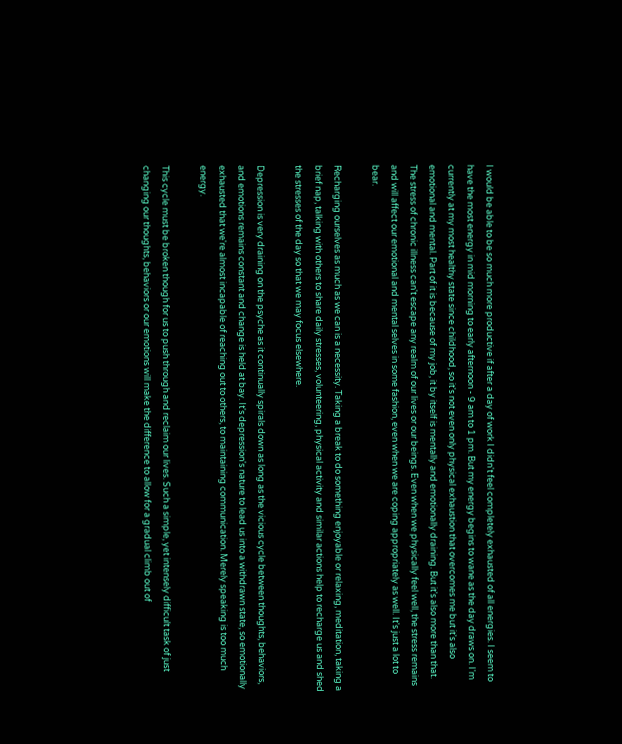I would be able to be so much more productive if after a day of work I didn't feel completely exhausted of all energies. I seem to have the most energy in mid morning to early afternoon - 9 am to 1 pm. But my energy begins to wane as the day draws on. I'm currently at my most healthy state since childhood, so it's not even only physical exhaustion that overcomes me but it's also emotional and mental. Part of it is because of my job, it by itself is mentally and emotionally draining. But it's also more than that. The stress of chronic illness can't escape any realm of our lives or our beings. Even when we physically feel well, the stress remains and will affect our emotional and mental selves in some fashion, even when we are coping appropriately as well. It's just a lot to bear.

Recharging ourselves as much as we can is a necessity. Taking a break to do something enjoyable or relaxing, meditation, taking a brief nap, talking with others to share daily stresses, volunteering, physical activity and similar actions help to recharge us and shed the stresses of the day so that we may focus elsewhere.

Depression is very draining on the psyche as it continually spirals down as long as the vicious cycle between thoughts, behaviors, and emotions remains constant and change is held at bay. It's depression's nature to lead us into a withdrawn state, so emotionally exhausted that we're almost incapable of reaching out to others, to maintaining communication. Merely speaking is too much energy.

This cycle must be broken though for us to push through and reclaim our lives. Such a simple, yet intensely difficult task of just changing our thoughts, behaviors or our emotions will make the difference to allow for a gradual climb out of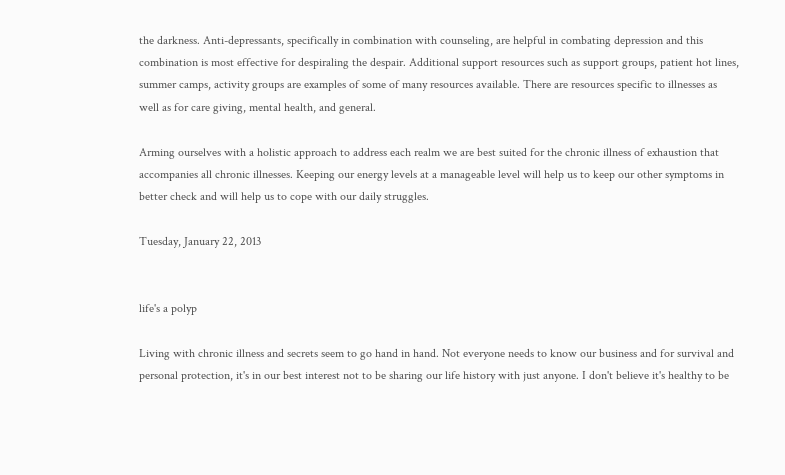the darkness. Anti-depressants, specifically in combination with counseling, are helpful in combating depression and this combination is most effective for despiraling the despair. Additional support resources such as support groups, patient hot lines, summer camps, activity groups are examples of some of many resources available. There are resources specific to illnesses as well as for care giving, mental health, and general.

Arming ourselves with a holistic approach to address each realm we are best suited for the chronic illness of exhaustion that accompanies all chronic illnesses. Keeping our energy levels at a manageable level will help us to keep our other symptoms in better check and will help us to cope with our daily struggles.

Tuesday, January 22, 2013


life's a polyp

Living with chronic illness and secrets seem to go hand in hand. Not everyone needs to know our business and for survival and personal protection, it's in our best interest not to be sharing our life history with just anyone. I don't believe it's healthy to be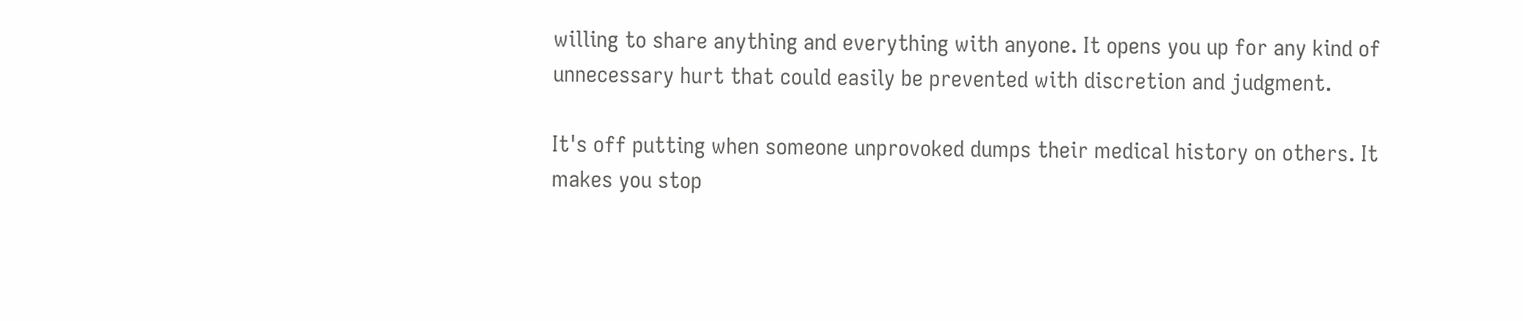willing to share anything and everything with anyone. It opens you up for any kind of unnecessary hurt that could easily be prevented with discretion and judgment.

It's off putting when someone unprovoked dumps their medical history on others. It makes you stop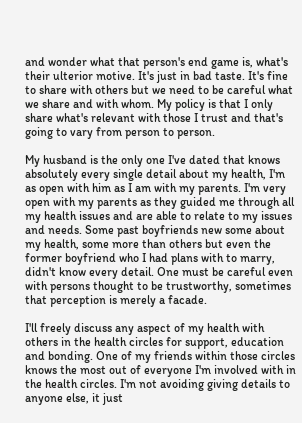and wonder what that person's end game is, what's their ulterior motive. It's just in bad taste. It's fine to share with others but we need to be careful what we share and with whom. My policy is that I only share what's relevant with those I trust and that's going to vary from person to person.

My husband is the only one I've dated that knows absolutely every single detail about my health, I'm as open with him as I am with my parents. I'm very open with my parents as they guided me through all my health issues and are able to relate to my issues and needs. Some past boyfriends new some about my health, some more than others but even the former boyfriend who I had plans with to marry, didn't know every detail. One must be careful even with persons thought to be trustworthy, sometimes that perception is merely a facade.

I'll freely discuss any aspect of my health with others in the health circles for support, education and bonding. One of my friends within those circles knows the most out of everyone I'm involved with in the health circles. I'm not avoiding giving details to anyone else, it just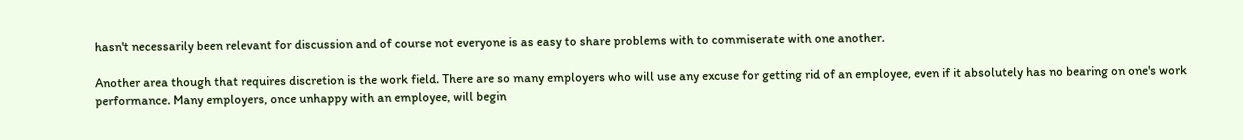hasn't necessarily been relevant for discussion and of course not everyone is as easy to share problems with to commiserate with one another.

Another area though that requires discretion is the work field. There are so many employers who will use any excuse for getting rid of an employee, even if it absolutely has no bearing on one's work performance. Many employers, once unhappy with an employee, will begin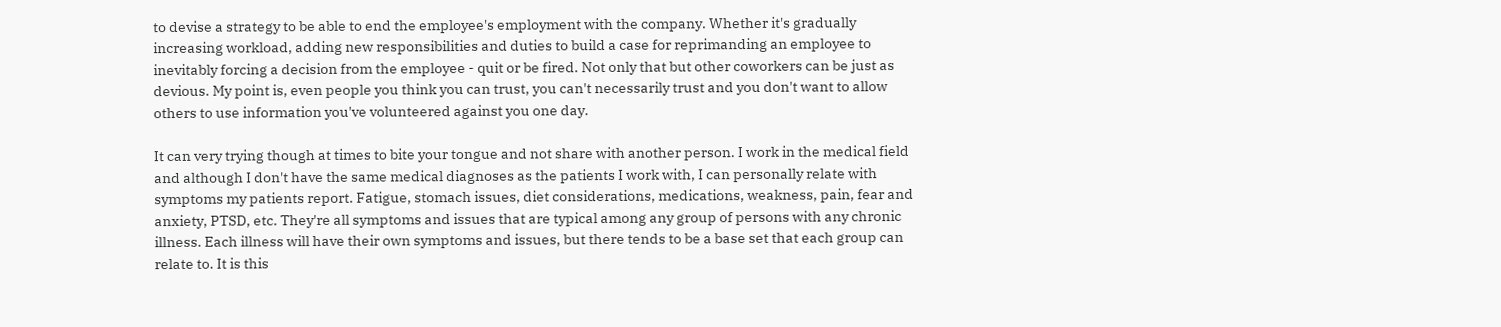to devise a strategy to be able to end the employee's employment with the company. Whether it's gradually increasing workload, adding new responsibilities and duties to build a case for reprimanding an employee to inevitably forcing a decision from the employee - quit or be fired. Not only that but other coworkers can be just as devious. My point is, even people you think you can trust, you can't necessarily trust and you don't want to allow others to use information you've volunteered against you one day.

It can very trying though at times to bite your tongue and not share with another person. I work in the medical field and although I don't have the same medical diagnoses as the patients I work with, I can personally relate with symptoms my patients report. Fatigue, stomach issues, diet considerations, medications, weakness, pain, fear and anxiety, PTSD, etc. They're all symptoms and issues that are typical among any group of persons with any chronic illness. Each illness will have their own symptoms and issues, but there tends to be a base set that each group can relate to. It is this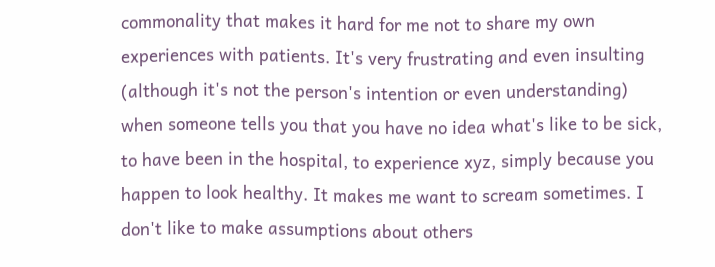commonality that makes it hard for me not to share my own experiences with patients. It's very frustrating and even insulting (although it's not the person's intention or even understanding) when someone tells you that you have no idea what's like to be sick, to have been in the hospital, to experience xyz, simply because you happen to look healthy. It makes me want to scream sometimes. I don't like to make assumptions about others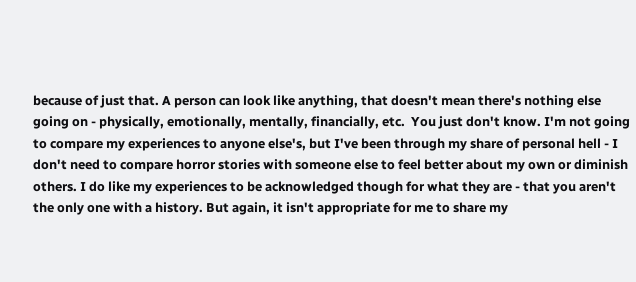because of just that. A person can look like anything, that doesn't mean there's nothing else going on - physically, emotionally, mentally, financially, etc.  You just don't know. I'm not going to compare my experiences to anyone else's, but I've been through my share of personal hell - I don't need to compare horror stories with someone else to feel better about my own or diminish others. I do like my experiences to be acknowledged though for what they are - that you aren't the only one with a history. But again, it isn't appropriate for me to share my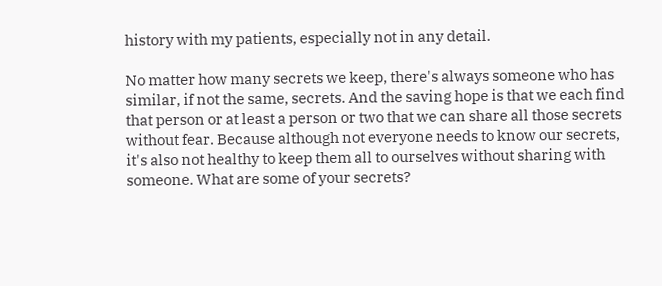history with my patients, especially not in any detail.

No matter how many secrets we keep, there's always someone who has similar, if not the same, secrets. And the saving hope is that we each find that person or at least a person or two that we can share all those secrets without fear. Because although not everyone needs to know our secrets, it's also not healthy to keep them all to ourselves without sharing with someone. What are some of your secrets?